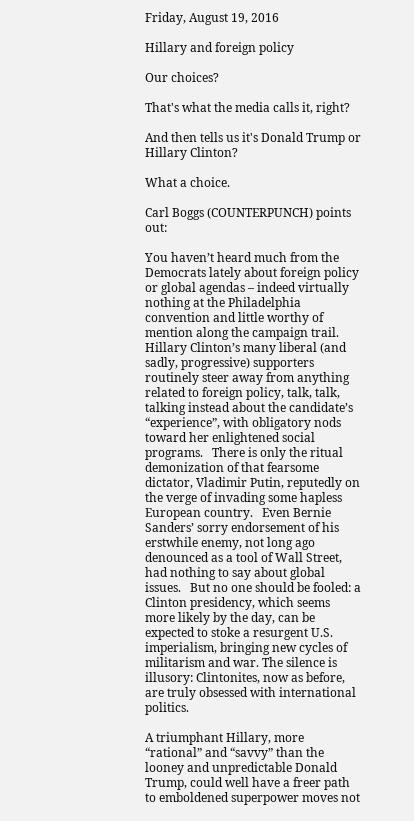Friday, August 19, 2016

Hillary and foreign policy

Our choices?

That's what the media calls it, right?

And then tells us it's Donald Trump or Hillary Clinton?

What a choice.

Carl Boggs (COUNTERPUNCH) points out:

You haven’t heard much from the Democrats lately about foreign policy or global agendas – indeed virtually nothing at the Philadelphia convention and little worthy of mention along the campaign trail. Hillary Clinton’s many liberal (and sadly, progressive) supporters routinely steer away from anything related to foreign policy, talk, talk, talking instead about the candidate’s “experience”, with obligatory nods toward her enlightened social programs.   There is only the ritual demonization of that fearsome dictator, Vladimir Putin, reputedly on the verge of invading some hapless European country.   Even Bernie Sanders’ sorry endorsement of his erstwhile enemy, not long ago denounced as a tool of Wall Street, had nothing to say about global issues.   But no one should be fooled: a Clinton presidency, which seems more likely by the day, can be expected to stoke a resurgent U.S. imperialism, bringing new cycles of militarism and war. The silence is illusory: Clintonites, now as before, are truly obsessed with international politics.

A triumphant Hillary, more “rational” and “savvy” than the looney and unpredictable Donald Trump, could well have a freer path to emboldened superpower moves not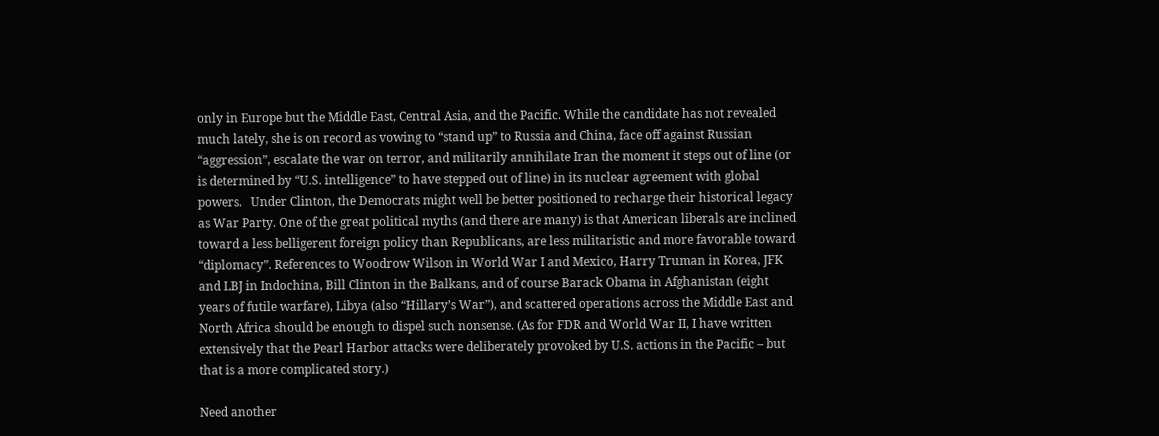only in Europe but the Middle East, Central Asia, and the Pacific. While the candidate has not revealed much lately, she is on record as vowing to “stand up” to Russia and China, face off against Russian “aggression”, escalate the war on terror, and militarily annihilate Iran the moment it steps out of line (or is determined by “U.S. intelligence” to have stepped out of line) in its nuclear agreement with global powers.   Under Clinton, the Democrats might well be better positioned to recharge their historical legacy as War Party. One of the great political myths (and there are many) is that American liberals are inclined toward a less belligerent foreign policy than Republicans, are less militaristic and more favorable toward “diplomacy”. References to Woodrow Wilson in World War I and Mexico, Harry Truman in Korea, JFK and LBJ in Indochina, Bill Clinton in the Balkans, and of course Barack Obama in Afghanistan (eight years of futile warfare), Libya (also “Hillary’s War”), and scattered operations across the Middle East and North Africa should be enough to dispel such nonsense. (As for FDR and World War II, I have written extensively that the Pearl Harbor attacks were deliberately provoked by U.S. actions in the Pacific – but that is a more complicated story.)

Need another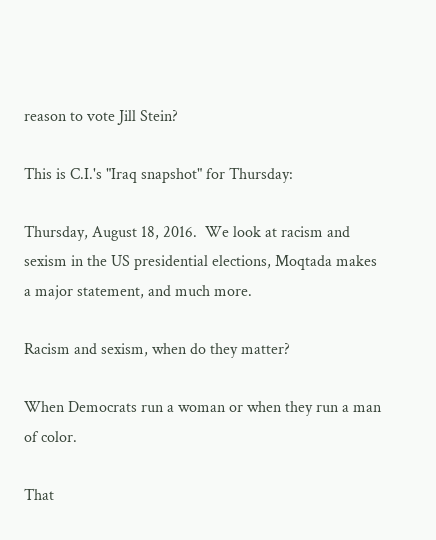reason to vote Jill Stein?

This is C.I.'s "Iraq snapshot" for Thursday:

Thursday, August 18, 2016.  We look at racism and sexism in the US presidential elections, Moqtada makes a major statement, and much more.

Racism and sexism, when do they matter?

When Democrats run a woman or when they run a man of color.

That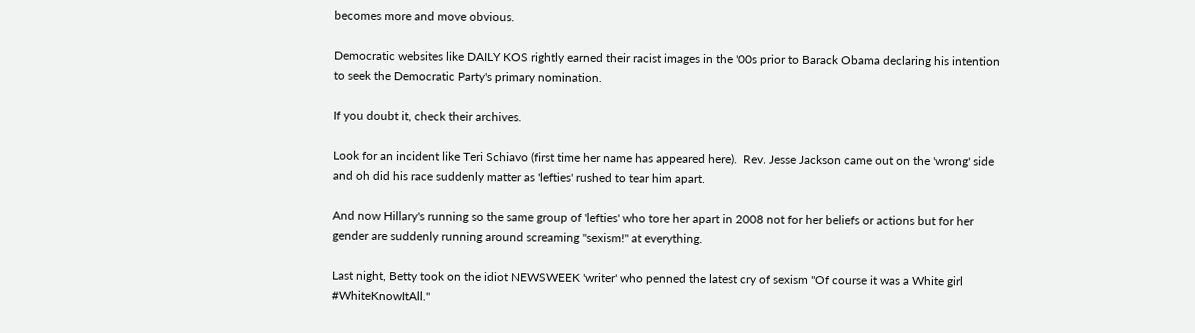becomes more and move obvious.

Democratic websites like DAILY KOS rightly earned their racist images in the '00s prior to Barack Obama declaring his intention to seek the Democratic Party's primary nomination.

If you doubt it, check their archives.

Look for an incident like Teri Schiavo (first time her name has appeared here).  Rev. Jesse Jackson came out on the 'wrong' side and oh did his race suddenly matter as 'lefties' rushed to tear him apart.

And now Hillary's running so the same group of 'lefties' who tore her apart in 2008 not for her beliefs or actions but for her gender are suddenly running around screaming "sexism!" at everything.

Last night, Betty took on the idiot NEWSWEEK 'writer' who penned the latest cry of sexism "Of course it was a White girl #WhiteKnowItAll."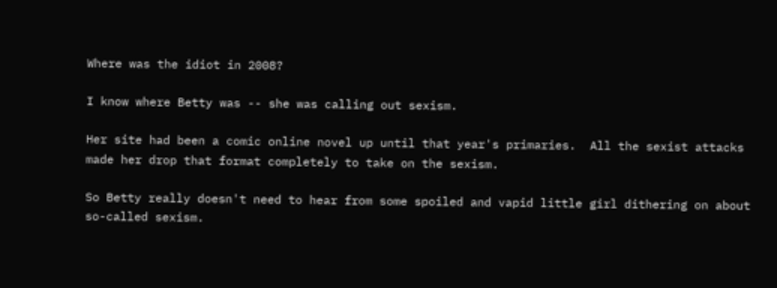Where was the idiot in 2008?

I know where Betty was -- she was calling out sexism.

Her site had been a comic online novel up until that year's primaries.  All the sexist attacks made her drop that format completely to take on the sexism.

So Betty really doesn't need to hear from some spoiled and vapid little girl dithering on about so-called sexism.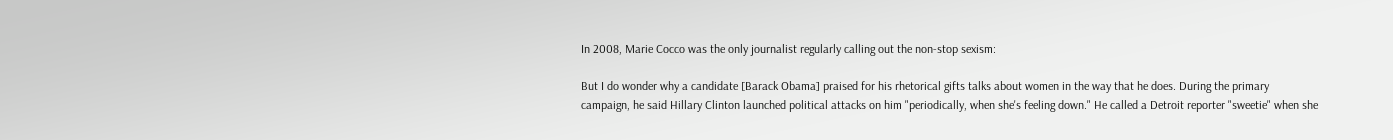In 2008, Marie Cocco was the only journalist regularly calling out the non-stop sexism:

But I do wonder why a candidate [Barack Obama] praised for his rhetorical gifts talks about women in the way that he does. During the primary campaign, he said Hillary Clinton launched political attacks on him "periodically, when she's feeling down." He called a Detroit reporter "sweetie" when she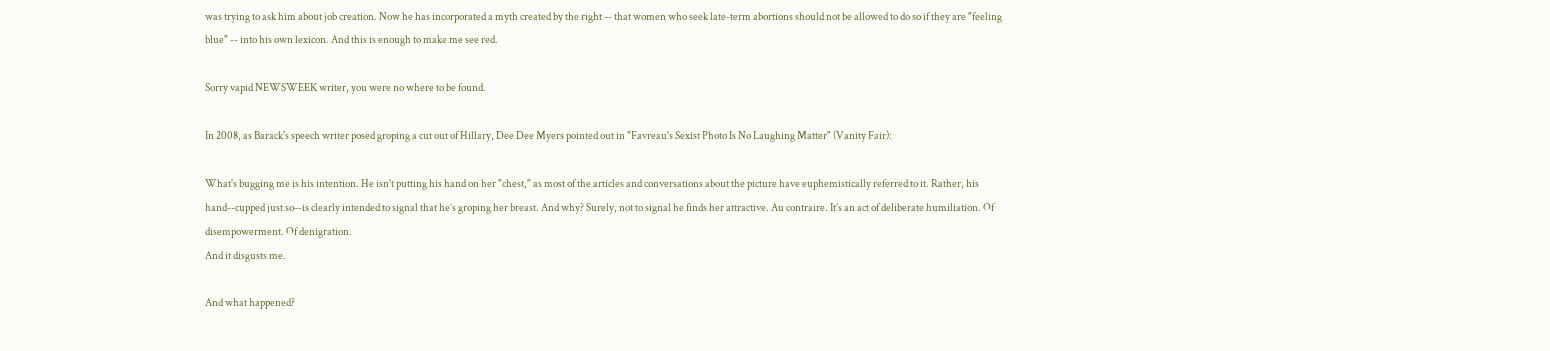was trying to ask him about job creation. Now he has incorporated a myth created by the right -- that women who seek late-term abortions should not be allowed to do so if they are "feeling blue" -- into his own lexicon. And this is enough to make me see red.

Sorry vapid NEWSWEEK writer, you were no where to be found.

In 2008, as Barack's speech writer posed groping a cut out of Hillary, Dee Dee Myers pointed out in "Favreau's Sexist Photo Is No Laughing Matter" (Vanity Fair):

What's bugging me is his intention. He isn't putting his hand on her "chest," as most of the articles and conversations about the picture have euphemistically referred to it. Rather, his hand--cupped just so--is clearly intended to signal that he’s groping her breast. And why? Surely, not to signal he finds her attractive. Au contraire. It’s an act of deliberate humiliation. Of disempowerment. Of denigration.
And it disgusts me.

And what happened?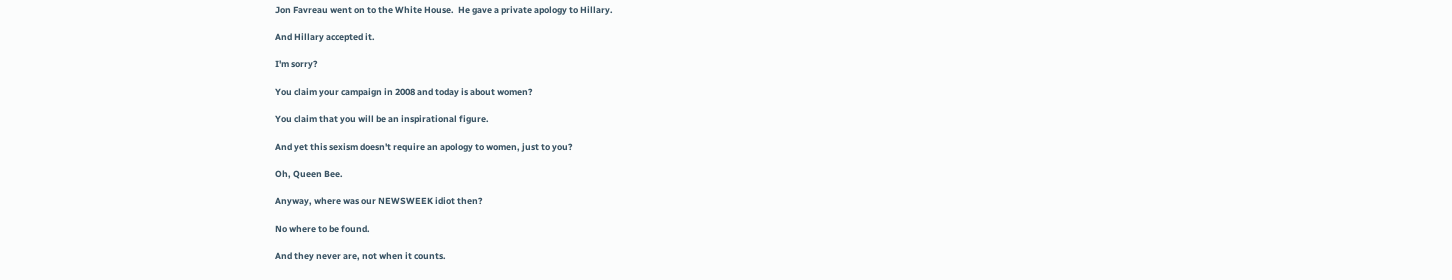Jon Favreau went on to the White House.  He gave a private apology to Hillary.

And Hillary accepted it.

I'm sorry?

You claim your campaign in 2008 and today is about women?

You claim that you will be an inspirational figure.

And yet this sexism doesn't require an apology to women, just to you?

Oh, Queen Bee.

Anyway, where was our NEWSWEEK idiot then?

No where to be found.

And they never are, not when it counts.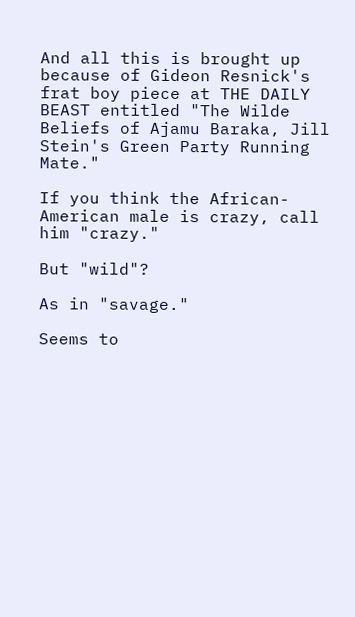And all this is brought up because of Gideon Resnick's frat boy piece at THE DAILY BEAST entitled "The Wilde Beliefs of Ajamu Baraka, Jill Stein's Green Party Running Mate."

If you think the African-American male is crazy, call him "crazy."

But "wild"?

As in "savage."

Seems to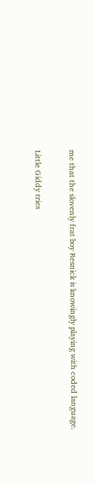me that the slovenly frat boy Resnick is knowingly playing with coded language.

Little Giddy tries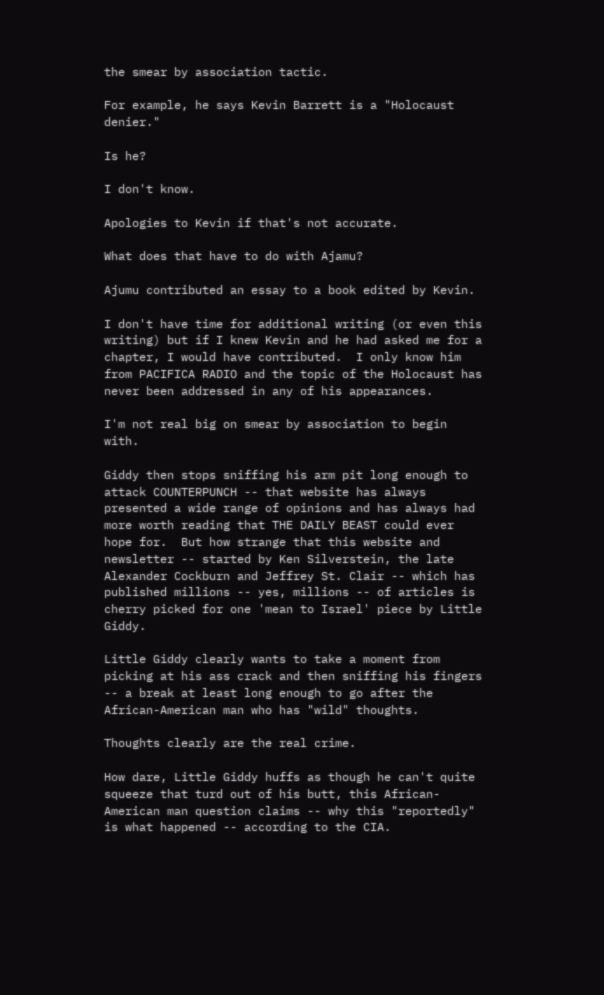the smear by association tactic.

For example, he says Kevin Barrett is a "Holocaust denier."

Is he?

I don't know.

Apologies to Kevin if that's not accurate.

What does that have to do with Ajamu?

Ajumu contributed an essay to a book edited by Kevin.

I don't have time for additional writing (or even this writing) but if I knew Kevin and he had asked me for a chapter, I would have contributed.  I only know him from PACIFICA RADIO and the topic of the Holocaust has never been addressed in any of his appearances.

I'm not real big on smear by association to begin with.

Giddy then stops sniffing his arm pit long enough to attack COUNTERPUNCH -- that website has always presented a wide range of opinions and has always had more worth reading that THE DAILY BEAST could ever hope for.  But how strange that this website and newsletter -- started by Ken Silverstein, the late Alexander Cockburn and Jeffrey St. Clair -- which has published millions -- yes, millions -- of articles is cherry picked for one 'mean to Israel' piece by Little Giddy.

Little Giddy clearly wants to take a moment from picking at his ass crack and then sniffing his fingers -- a break at least long enough to go after the African-American man who has "wild" thoughts.

Thoughts clearly are the real crime.

How dare, Little Giddy huffs as though he can't quite squeeze that turd out of his butt, this African-American man question claims -- why this "reportedly" is what happened -- according to the CIA.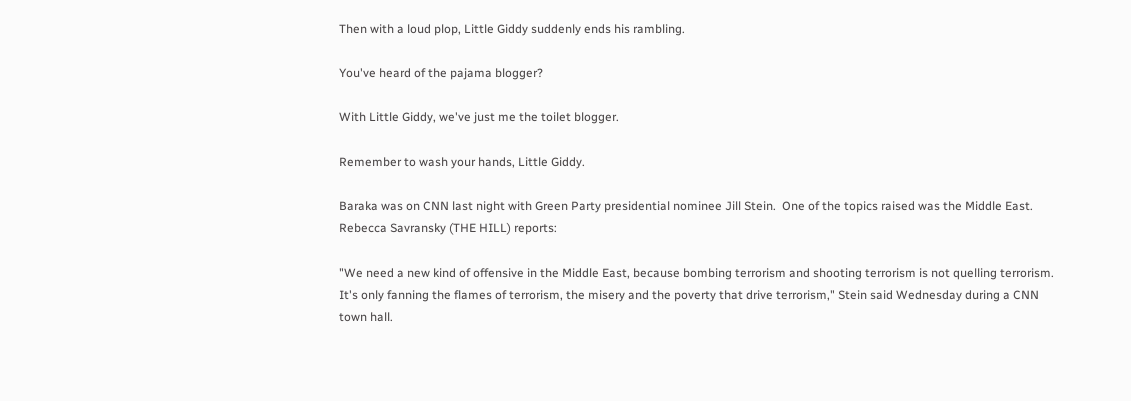Then with a loud plop, Little Giddy suddenly ends his rambling.

You've heard of the pajama blogger?

With Little Giddy, we've just me the toilet blogger.

Remember to wash your hands, Little Giddy.

Baraka was on CNN last night with Green Party presidential nominee Jill Stein.  One of the topics raised was the Middle East.  Rebecca Savransky (THE HILL) reports:

"We need a new kind of offensive in the Middle East, because bombing terrorism and shooting terrorism is not quelling terrorism. It's only fanning the flames of terrorism, the misery and the poverty that drive terrorism," Stein said Wednesday during a CNN town hall.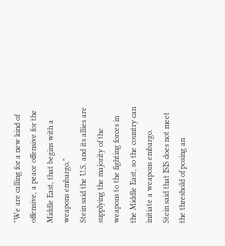"We are calling for a new kind of offensive, a peace offensive for the Middle East, that begins with a weapons embargo."
Stein said the U.S. and its allies are supplying the majority of the weapons to the fighting forces in the Middle East, so the country can initiate a weapons embargo.
Stein said that ISIS does not meet the threshold of posing an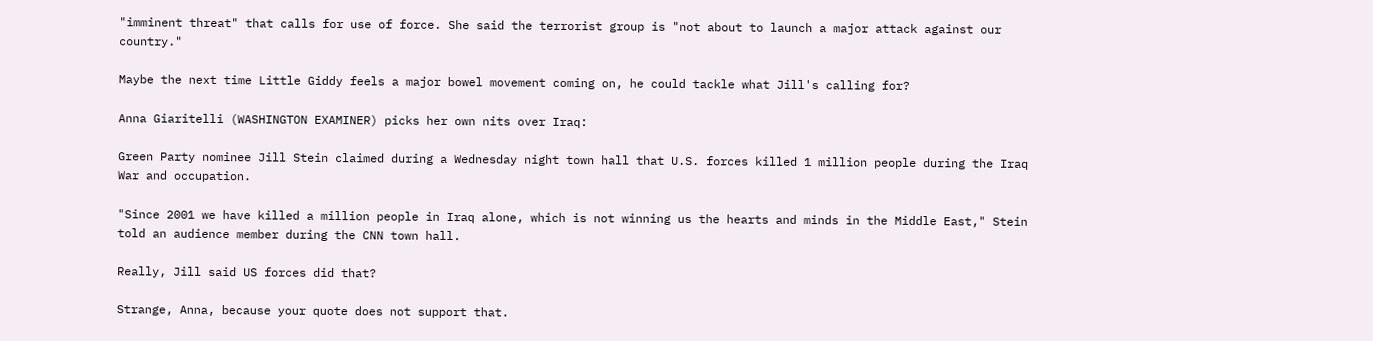"imminent threat" that calls for use of force. She said the terrorist group is "not about to launch a major attack against our country."

Maybe the next time Little Giddy feels a major bowel movement coming on, he could tackle what Jill's calling for?

Anna Giaritelli (WASHINGTON EXAMINER) picks her own nits over Iraq:

Green Party nominee Jill Stein claimed during a Wednesday night town hall that U.S. forces killed 1 million people during the Iraq War and occupation.

"Since 2001 we have killed a million people in Iraq alone, which is not winning us the hearts and minds in the Middle East," Stein told an audience member during the CNN town hall.

Really, Jill said US forces did that?

Strange, Anna, because your quote does not support that.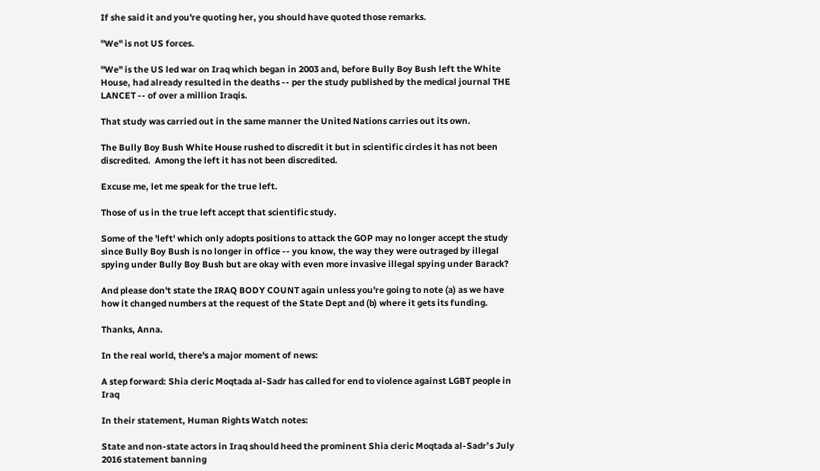If she said it and you're quoting her, you should have quoted those remarks.

"We" is not US forces.

"We" is the US led war on Iraq which began in 2003 and, before Bully Boy Bush left the White House, had already resulted in the deaths -- per the study published by the medical journal THE LANCET -- of over a million Iraqis.

That study was carried out in the same manner the United Nations carries out its own.

The Bully Boy Bush White House rushed to discredit it but in scientific circles it has not been discredited.  Among the left it has not been discredited.

Excuse me, let me speak for the true left.

Those of us in the true left accept that scientific study.

Some of the 'left' which only adopts positions to attack the GOP may no longer accept the study since Bully Boy Bush is no longer in office -- you know, the way they were outraged by illegal spying under Bully Boy Bush but are okay with even more invasive illegal spying under Barack?

And please don't state the IRAQ BODY COUNT again unless you're going to note (a) as we have how it changed numbers at the request of the State Dept and (b) where it gets its funding.

Thanks, Anna.

In the real world, there's a major moment of news:

A step forward: Shia cleric Moqtada al-Sadr has called for end to violence against LGBT people in Iraq

In their statement, Human Rights Watch notes:

State and non-state actors in Iraq should heed the prominent Shia cleric Moqtada al-Sadr’s July 2016 statement banning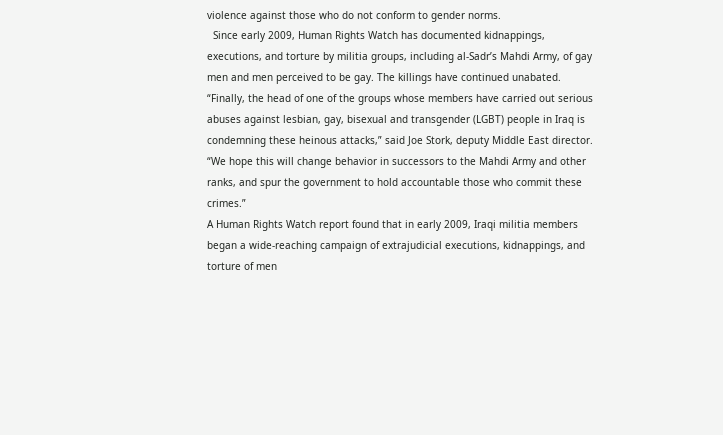violence against those who do not conform to gender norms.
  Since early 2009, Human Rights Watch has documented kidnappings, executions, and torture by militia groups, including al-Sadr’s Mahdi Army, of gay men and men perceived to be gay. The killings have continued unabated.
“Finally, the head of one of the groups whose members have carried out serious abuses against lesbian, gay, bisexual and transgender (LGBT) people in Iraq is condemning these heinous attacks,” said Joe Stork, deputy Middle East director. “We hope this will change behavior in successors to the Mahdi Army and other ranks, and spur the government to hold accountable those who commit these crimes.”
A Human Rights Watch report found that in early 2009, Iraqi militia members began a wide-reaching campaign of extrajudicial executions, kidnappings, and torture of men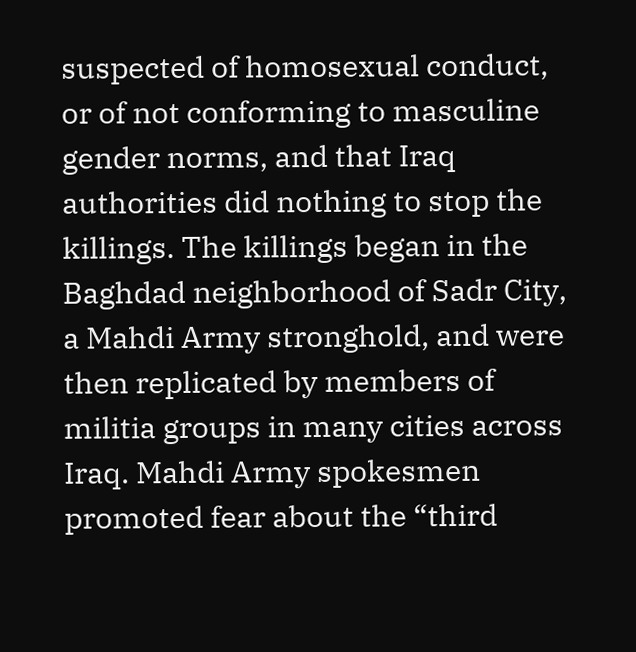suspected of homosexual conduct, or of not conforming to masculine gender norms, and that Iraq authorities did nothing to stop the killings. The killings began in the Baghdad neighborhood of Sadr City, a Mahdi Army stronghold, and were then replicated by members of militia groups in many cities across Iraq. Mahdi Army spokesmen promoted fear about the “third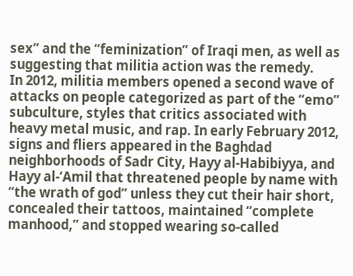sex” and the “feminization” of Iraqi men, as well as suggesting that militia action was the remedy.
In 2012, militia members opened a second wave of attacks on people categorized as part of the “emo” subculture, styles that critics associated with heavy metal music, and rap. In early February 2012, signs and fliers appeared in the Baghdad neighborhoods of Sadr City, Hayy al-Habibiyya, and Hayy al-‘Amil that threatened people by name with “the wrath of god” unless they cut their hair short, concealed their tattoos, maintained “complete manhood,” and stopped wearing so-called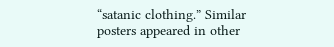“satanic clothing.” Similar posters appeared in other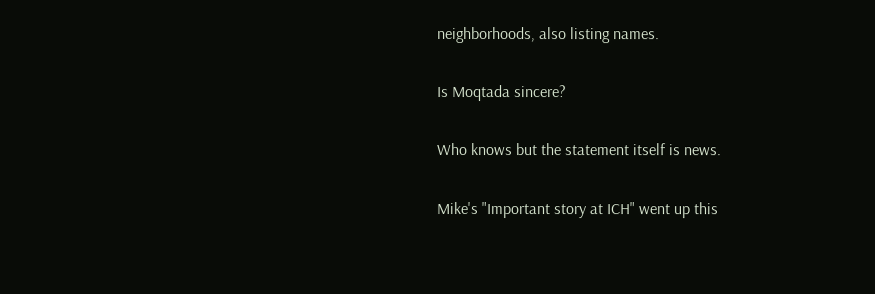neighborhoods, also listing names.

Is Moqtada sincere?

Who knows but the statement itself is news.

Mike's "Important story at ICH" went up this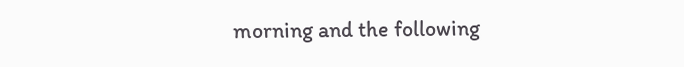morning and the following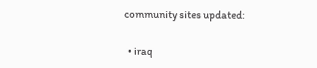community sites updated:

  • iraq